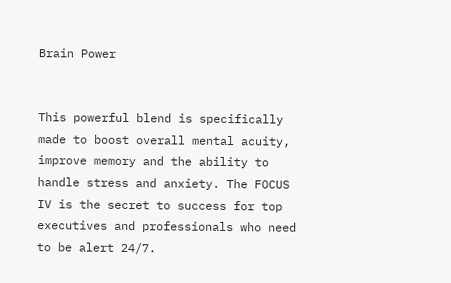Brain Power


This powerful blend is specifically made to boost overall mental acuity, improve memory and the ability to handle stress and anxiety. The FOCUS IV is the secret to success for top executives and professionals who need to be alert 24/7.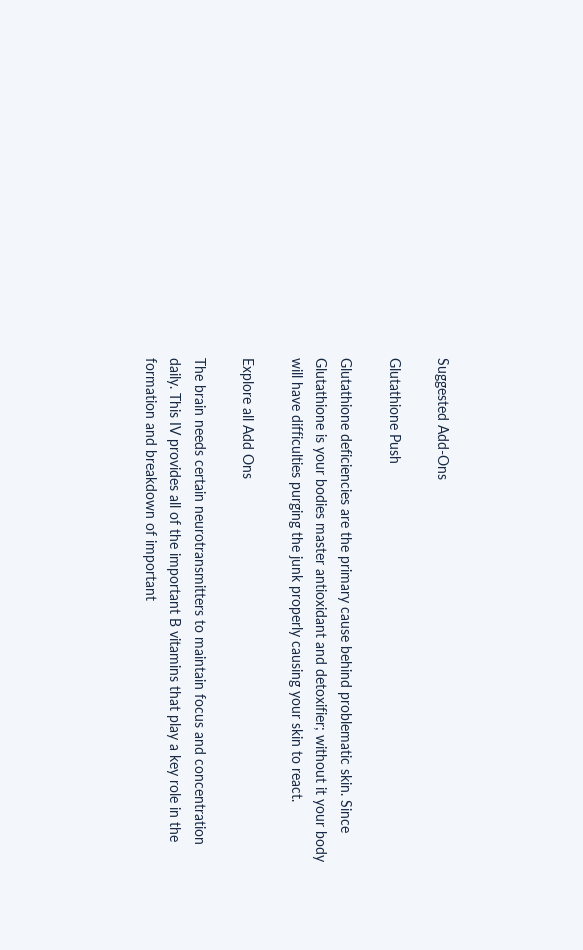Suggested Add-Ons

Glutathione Push

Glutathione deficiencies are the primary cause behind problematic skin. Since Glutathione is your bodies master antioxidant and detoxifier; without it your body will have difficulties purging the junk properly causing your skin to react.

Explore all Add Ons

The brain needs certain neurotransmitters to maintain focus and concentration daily. This IV provides all of the important B vitamins that play a key role in the formation and breakdown of important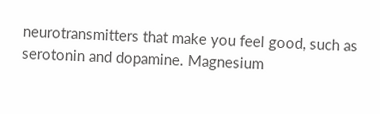neurotransmitters that make you feel good, such as serotonin and dopamine. Magnesium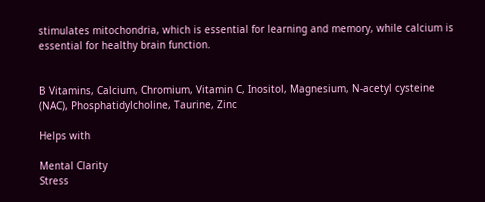stimulates mitochondria, which is essential for learning and memory, while calcium is essential for healthy brain function.


B Vitamins, Calcium, Chromium, Vitamin C, Inositol, Magnesium, N-acetyl cysteine (NAC), Phosphatidylcholine, Taurine, Zinc

Helps with

Mental Clarity
Stress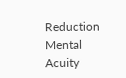Reduction
Mental Acuity